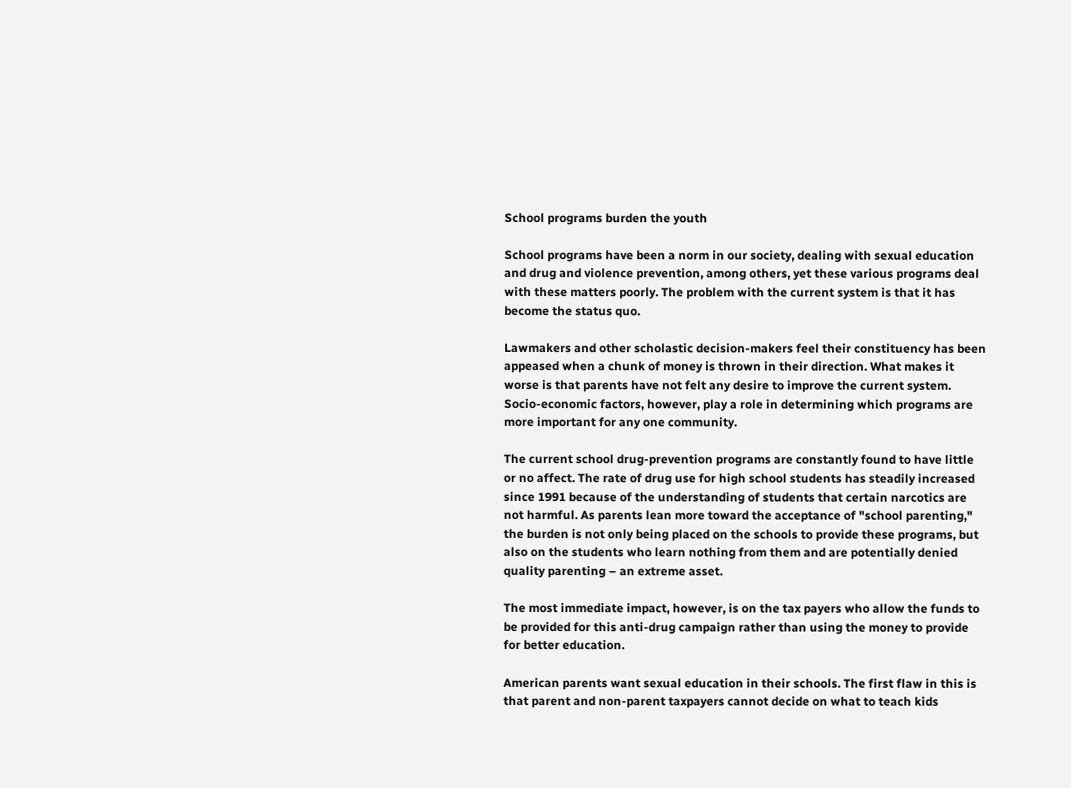School programs burden the youth

School programs have been a norm in our society, dealing with sexual education and drug and violence prevention, among others, yet these various programs deal with these matters poorly. The problem with the current system is that it has become the status quo.

Lawmakers and other scholastic decision-makers feel their constituency has been appeased when a chunk of money is thrown in their direction. What makes it worse is that parents have not felt any desire to improve the current system. Socio-economic factors, however, play a role in determining which programs are more important for any one community.

The current school drug-prevention programs are constantly found to have little or no affect. The rate of drug use for high school students has steadily increased since 1991 because of the understanding of students that certain narcotics are not harmful. As parents lean more toward the acceptance of "school parenting," the burden is not only being placed on the schools to provide these programs, but also on the students who learn nothing from them and are potentially denied quality parenting – an extreme asset.

The most immediate impact, however, is on the tax payers who allow the funds to be provided for this anti-drug campaign rather than using the money to provide for better education.

American parents want sexual education in their schools. The first flaw in this is that parent and non-parent taxpayers cannot decide on what to teach kids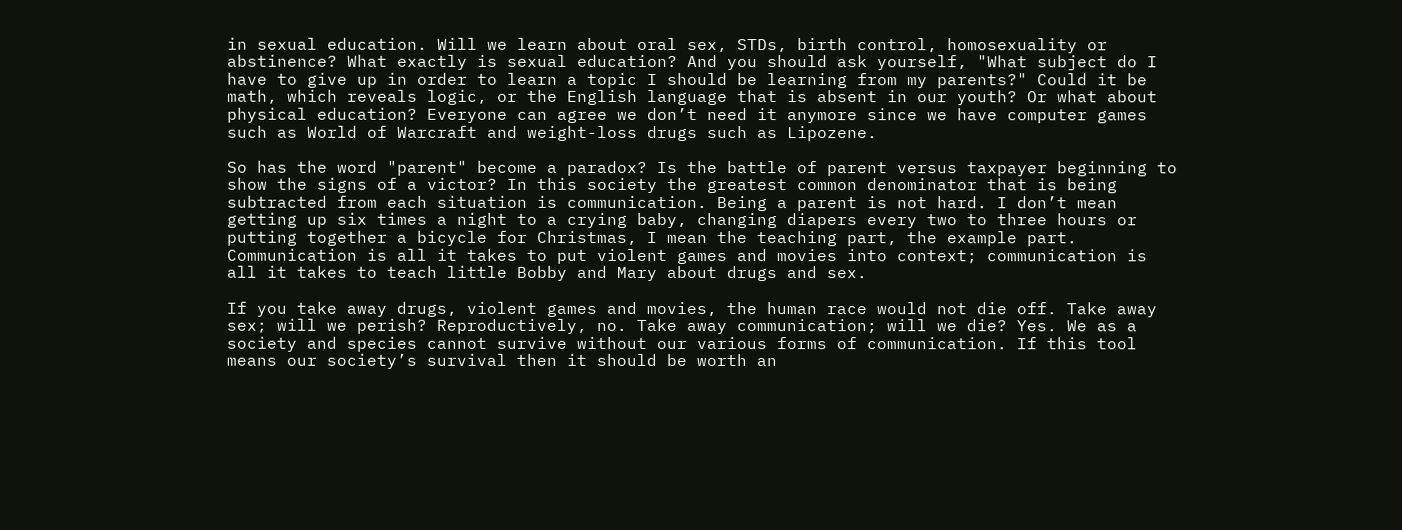in sexual education. Will we learn about oral sex, STDs, birth control, homosexuality or abstinence? What exactly is sexual education? And you should ask yourself, "What subject do I have to give up in order to learn a topic I should be learning from my parents?" Could it be math, which reveals logic, or the English language that is absent in our youth? Or what about physical education? Everyone can agree we don’t need it anymore since we have computer games such as World of Warcraft and weight-loss drugs such as Lipozene.

So has the word "parent" become a paradox? Is the battle of parent versus taxpayer beginning to show the signs of a victor? In this society the greatest common denominator that is being subtracted from each situation is communication. Being a parent is not hard. I don’t mean getting up six times a night to a crying baby, changing diapers every two to three hours or putting together a bicycle for Christmas, I mean the teaching part, the example part. Communication is all it takes to put violent games and movies into context; communication is all it takes to teach little Bobby and Mary about drugs and sex.

If you take away drugs, violent games and movies, the human race would not die off. Take away sex; will we perish? Reproductively, no. Take away communication; will we die? Yes. We as a society and species cannot survive without our various forms of communication. If this tool means our society’s survival then it should be worth an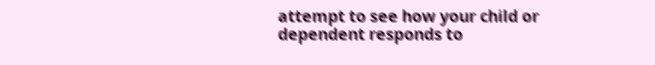attempt to see how your child or dependent responds to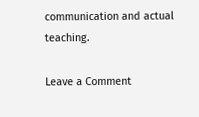communication and actual teaching.

Leave a Comment